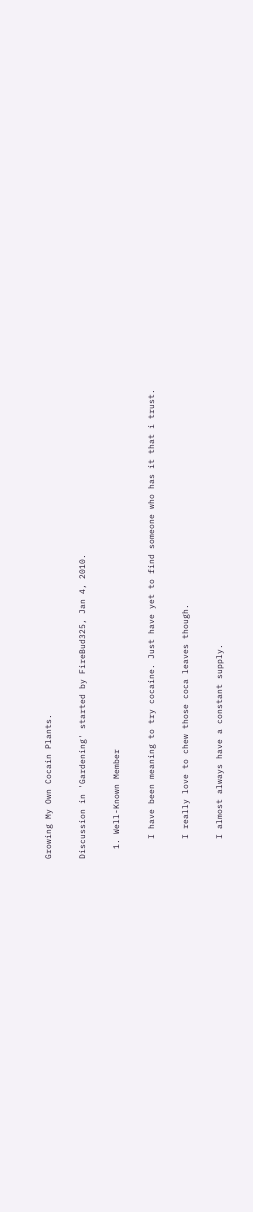Growing My Own Cocain Plants.

Discussion in 'Gardening' started by FireBud325, Jan 4, 2010.

  1. Well-Known Member

    I have been meaning to try cocaine. Just have yet to find someone who has it that i trust.

    I really love to chew those coca leaves though.

    I almost always have a constant supply.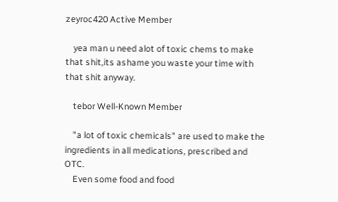zeyroc420 Active Member

    yea man u need alot of toxic chems to make that shit,its ashame you waste your time with that shit anyway.

    tebor Well-Known Member

    "a lot of toxic chemicals" are used to make the ingredients in all medications, prescribed and OTC.
    Even some food and food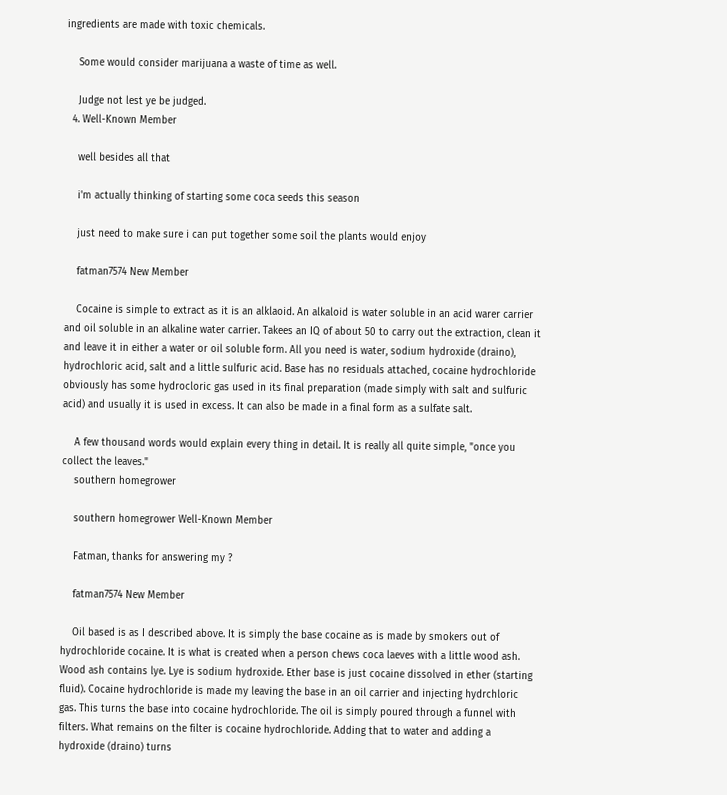ingredients are made with toxic chemicals.

    Some would consider marijuana a waste of time as well.

    Judge not lest ye be judged.
  4. Well-Known Member

    well besides all that

    i'm actually thinking of starting some coca seeds this season

    just need to make sure i can put together some soil the plants would enjoy

    fatman7574 New Member

    Cocaine is simple to extract as it is an alklaoid. An alkaloid is water soluble in an acid warer carrier and oil soluble in an alkaline water carrier. Takees an IQ of about 50 to carry out the extraction, clean it and leave it in either a water or oil soluble form. All you need is water, sodium hydroxide (draino), hydrochloric acid, salt and a little sulfuric acid. Base has no residuals attached, cocaine hydrochloride obviously has some hydrocloric gas used in its final preparation (made simply with salt and sulfuric acid) and usually it is used in excess. It can also be made in a final form as a sulfate salt.

    A few thousand words would explain every thing in detail. It is really all quite simple, "once you collect the leaves."
    southern homegrower

    southern homegrower Well-Known Member

    Fatman, thanks for answering my ?

    fatman7574 New Member

    Oil based is as I described above. It is simply the base cocaine as is made by smokers out of hydrochloride cocaine. It is what is created when a person chews coca laeves with a little wood ash. Wood ash contains lye. Lye is sodium hydroxide. Ether base is just cocaine dissolved in ether (starting fluid). Cocaine hydrochloride is made my leaving the base in an oil carrier and injecting hydrchloric gas. This turns the base into cocaine hydrochloride. The oil is simply poured through a funnel with filters. What remains on the filter is cocaine hydrochloride. Adding that to water and adding a hydroxide (draino) turns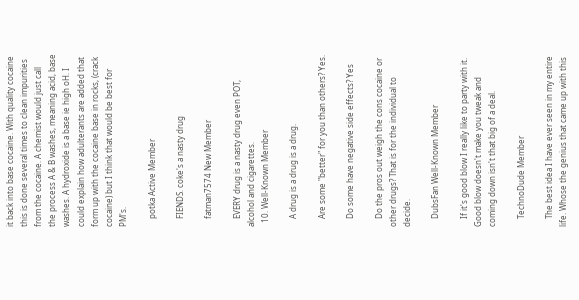it back into base cocaine. With quality cocaine this is done several times to clean impurities from the cocaine. A chemist would just call the process A & B washes, meaning acid, base washes. A hydroxide is a base ie high oH. I could explain how adulterants are added that form up with the cocaine base in rocks, (crack cocaine) but I think that would be best for PM's.

    potka Active Member

    FIENDS. coke's a nasty drug

    fatman7574 New Member

    EVERY drug is a nasty drug even POT, alcohol and cigarettes.
  10. Well-Known Member

    A drug is a drug is a drug.

    Are some "better" for you than others? Yes.

    Do some have negative side effects? Yes

    Do the pros out weigh the cons cocaine or other drugs? That is for the individual to decide.

    DubsFan Well-Known Member

    If it's good blow I really like to party with it. Good blow doesn't make you tweak and coming down isn't that big of a deal.

    TechnoDude Member

    The best idea I have ever seen in my entire life. Whose the genius that came up with this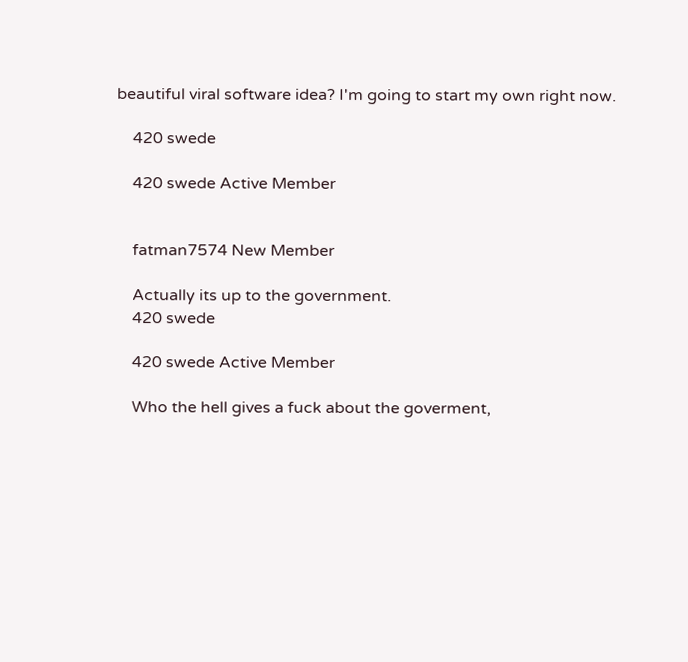beautiful viral software idea? I'm going to start my own right now.

    420 swede

    420 swede Active Member


    fatman7574 New Member

    Actually its up to the government.
    420 swede

    420 swede Active Member

    Who the hell gives a fuck about the goverment,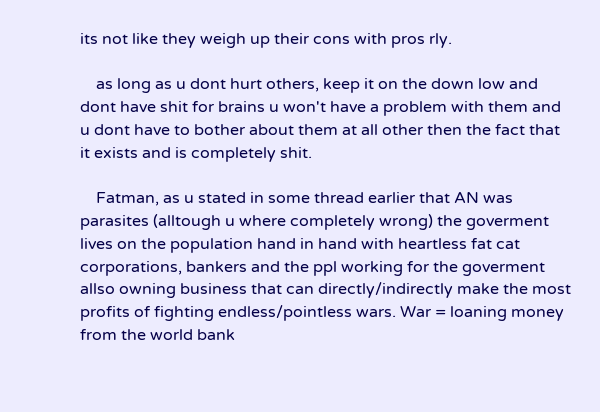its not like they weigh up their cons with pros rly.

    as long as u dont hurt others, keep it on the down low and dont have shit for brains u won't have a problem with them and u dont have to bother about them at all other then the fact that it exists and is completely shit.

    Fatman, as u stated in some thread earlier that AN was parasites (alltough u where completely wrong) the goverment lives on the population hand in hand with heartless fat cat corporations, bankers and the ppl working for the goverment allso owning business that can directly/indirectly make the most profits of fighting endless/pointless wars. War = loaning money from the world bank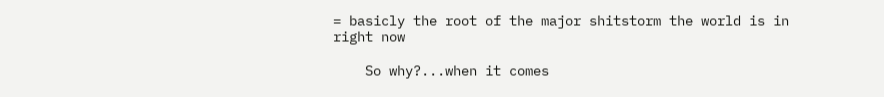= basicly the root of the major shitstorm the world is in right now

    So why?...when it comes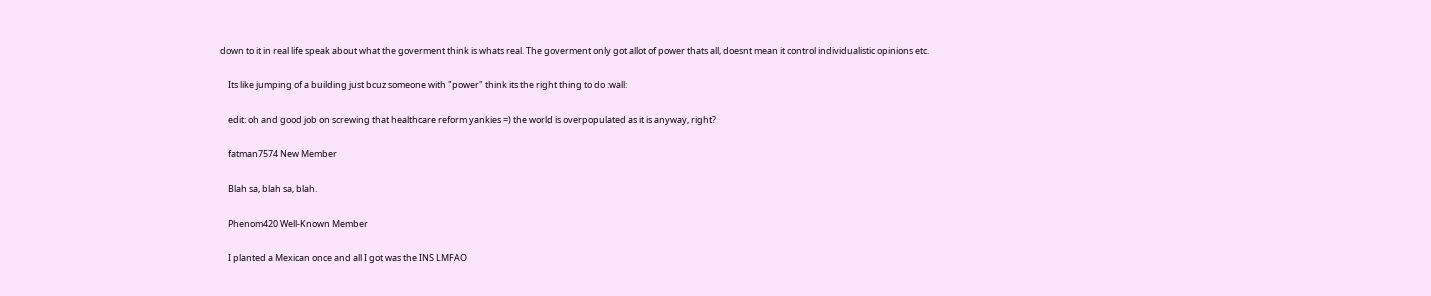down to it in real life speak about what the goverment think is whats real. The goverment only got allot of power thats all, doesnt mean it control individualistic opinions etc.

    Its like jumping of a building just bcuz someone with "power" think its the right thing to do :wall:

    edit: oh and good job on screwing that healthcare reform yankies =) the world is overpopulated as it is anyway, right?

    fatman7574 New Member

    Blah sa, blah sa, blah.

    Phenom420 Well-Known Member

    I planted a Mexican once and all I got was the INS LMFAO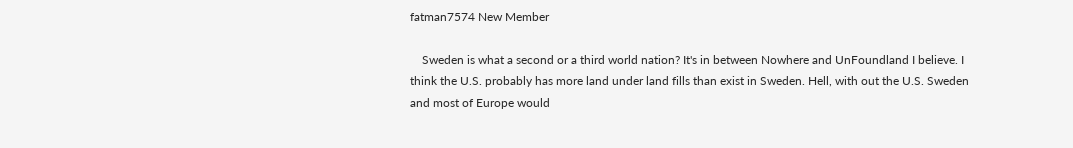fatman7574 New Member

    Sweden is what a second or a third world nation? It's in between Nowhere and UnFoundland I believe. I think the U.S. probably has more land under land fills than exist in Sweden. Hell, with out the U.S. Sweden and most of Europe would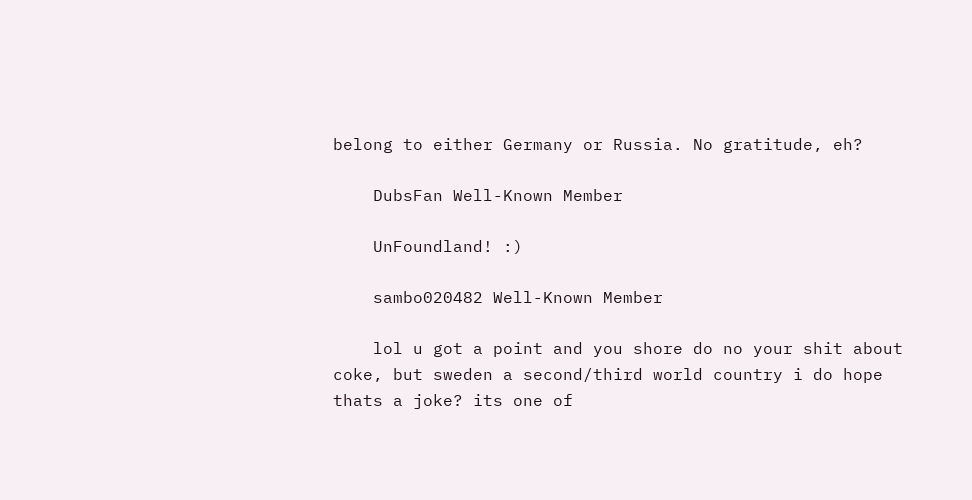belong to either Germany or Russia. No gratitude, eh?

    DubsFan Well-Known Member

    UnFoundland! :)

    sambo020482 Well-Known Member

    lol u got a point and you shore do no your shit about coke, but sweden a second/third world country i do hope thats a joke? its one of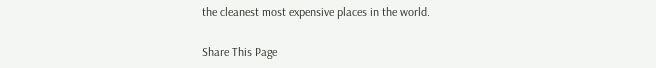the cleanest most expensive places in the world.

Share This Page